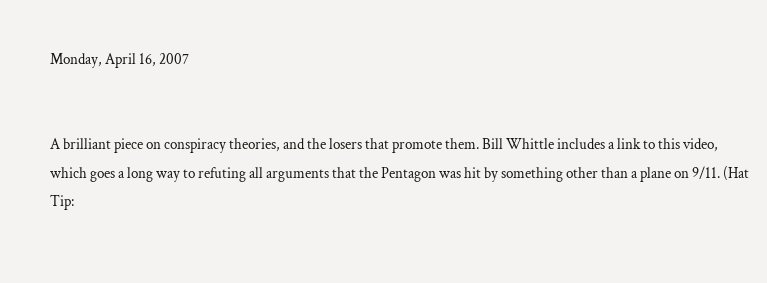Monday, April 16, 2007


A brilliant piece on conspiracy theories, and the losers that promote them. Bill Whittle includes a link to this video, which goes a long way to refuting all arguments that the Pentagon was hit by something other than a plane on 9/11. (Hat Tip: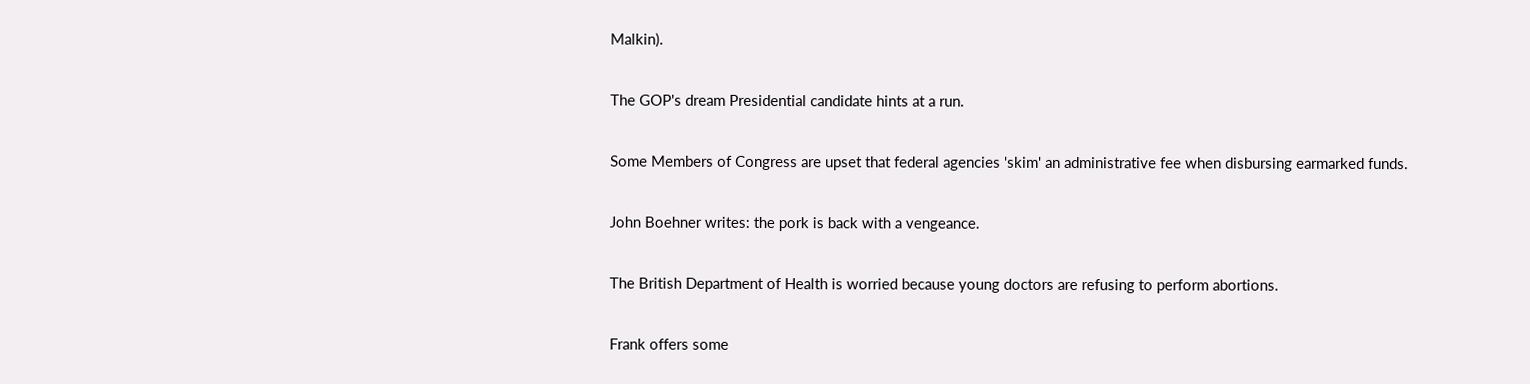Malkin).

The GOP's dream Presidential candidate hints at a run.

Some Members of Congress are upset that federal agencies 'skim' an administrative fee when disbursing earmarked funds.

John Boehner writes: the pork is back with a vengeance.

The British Department of Health is worried because young doctors are refusing to perform abortions.

Frank offers some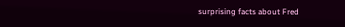surprising facts about Fred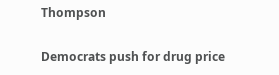Thompson

Democrats push for drug price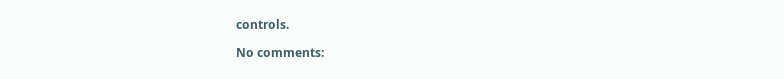controls.

No comments: